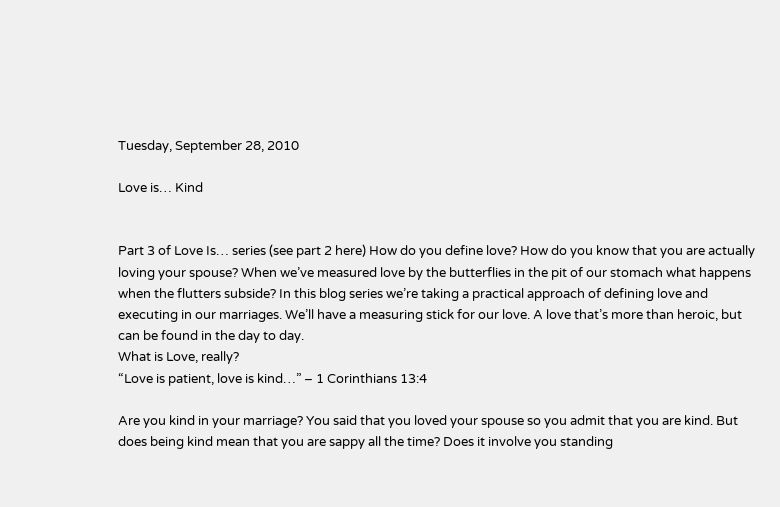Tuesday, September 28, 2010

Love is… Kind


Part 3 of Love Is… series (see part 2 here) How do you define love? How do you know that you are actually loving your spouse? When we’ve measured love by the butterflies in the pit of our stomach what happens when the flutters subside? In this blog series we’re taking a practical approach of defining love and executing in our marriages. We’ll have a measuring stick for our love. A love that’s more than heroic, but can be found in the day to day.
What is Love, really?
“Love is patient, love is kind…” – 1 Corinthians 13:4

Are you kind in your marriage? You said that you loved your spouse so you admit that you are kind. But does being kind mean that you are sappy all the time? Does it involve you standing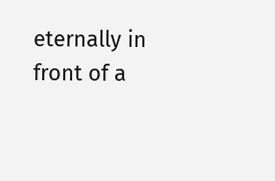eternally in front of a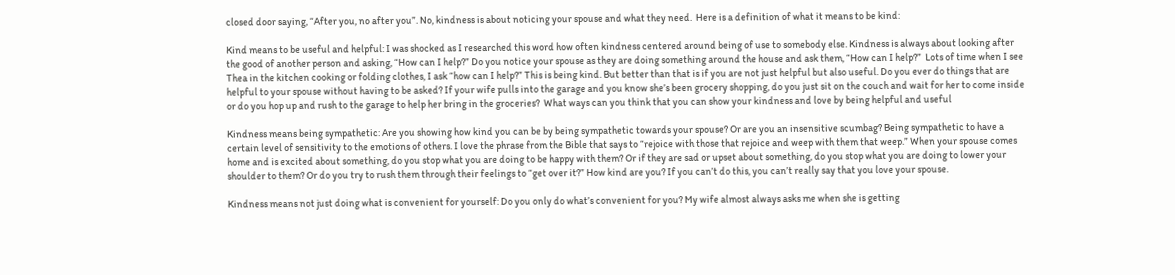closed door saying, “After you, no after you”. No, kindness is about noticing your spouse and what they need.  Here is a definition of what it means to be kind:

Kind means to be useful and helpful: I was shocked as I researched this word how often kindness centered around being of use to somebody else. Kindness is always about looking after the good of another person and asking, “How can I help?” Do you notice your spouse as they are doing something around the house and ask them, “How can I help?”  Lots of time when I see Thea in the kitchen cooking or folding clothes, I ask “how can I help?” This is being kind. But better than that is if you are not just helpful but also useful. Do you ever do things that are helpful to your spouse without having to be asked? If your wife pulls into the garage and you know she’s been grocery shopping, do you just sit on the couch and wait for her to come inside or do you hop up and rush to the garage to help her bring in the groceries?  What ways can you think that you can show your kindness and love by being helpful and useful

Kindness means being sympathetic: Are you showing how kind you can be by being sympathetic towards your spouse? Or are you an insensitive scumbag? Being sympathetic to have a certain level of sensitivity to the emotions of others. I love the phrase from the Bible that says to “rejoice with those that rejoice and weep with them that weep.” When your spouse comes home and is excited about something, do you stop what you are doing to be happy with them? Or if they are sad or upset about something, do you stop what you are doing to lower your shoulder to them? Or do you try to rush them through their feelings to “get over it?” How kind are you? If you can’t do this, you can’t really say that you love your spouse.

Kindness means not just doing what is convenient for yourself: Do you only do what’s convenient for you? My wife almost always asks me when she is getting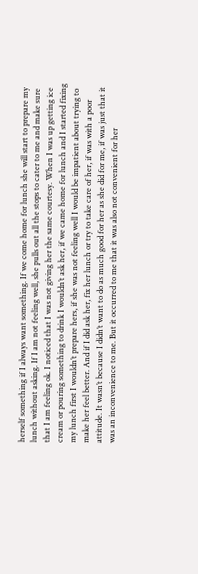herself something if I always want something. If we come home for lunch she will start to prepare my lunch without asking. If I am not feeling well, she pulls out all the stops to cater to me and make sure that I am feeling ok. I noticed that I was not giving her the same courtesy. When I was up getting ice cream or pouring something to drink I wouldn’t ask her, if we came home for lunch and I started fixing my lunch first I wouldn’t prepare hers, if she was not feeling well I would be impatient about trying to make her feel better. And if I did ask her, fix her lunch or try to take care of her, if was with a poor attitude. It wasn’t because I didn’t want to do as much good for her as she did for me, if was just that it was an inconvenience to me. But it occurred to me that it was also not convenient for her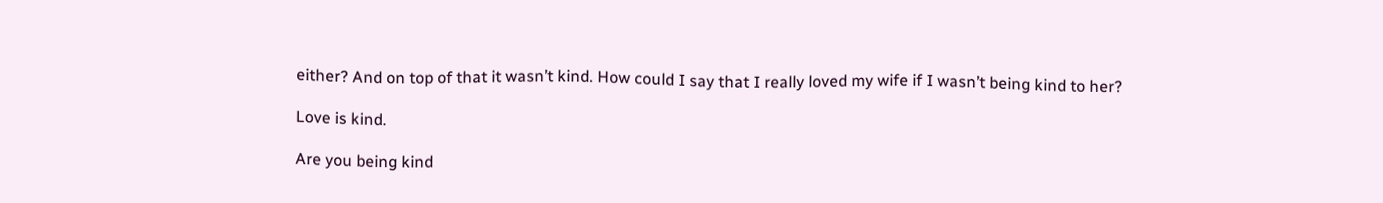either? And on top of that it wasn’t kind. How could I say that I really loved my wife if I wasn’t being kind to her?

Love is kind.

Are you being kind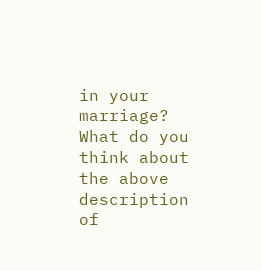in your marriage? What do you think about the above description of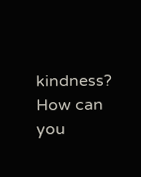kindness? How can you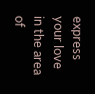express your love in the area of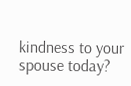kindness to your spouse today?